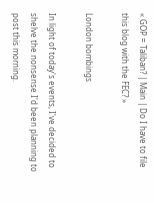« GOP = Taliban? | Main | Do I have to file this blog with the FEC? »

London bombings

In light of today's events, I've decided to shelve the nonsense I'd been planning to post this morning.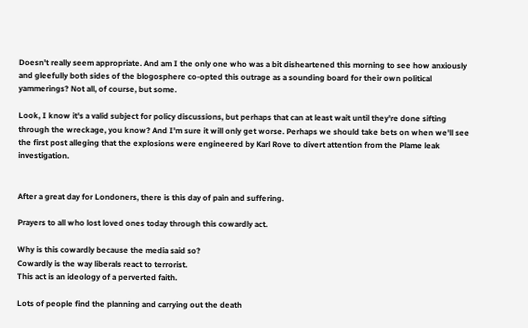Doesn't really seem appropriate. And am I the only one who was a bit disheartened this morning to see how anxiously and gleefully both sides of the blogosphere co-opted this outrage as a sounding board for their own political yammerings? Not all, of course, but some.

Look, I know it's a valid subject for policy discussions, but perhaps that can at least wait until they're done sifting through the wreckage, you know? And I'm sure it will only get worse. Perhaps we should take bets on when we'll see the first post alleging that the explosions were engineered by Karl Rove to divert attention from the Plame leak investigation.


After a great day for Londoners, there is this day of pain and suffering.

Prayers to all who lost loved ones today through this cowardly act.

Why is this cowardly because the media said so?
Cowardly is the way liberals react to terrorist.
This act is an ideology of a perverted faith.

Lots of people find the planning and carrying out the death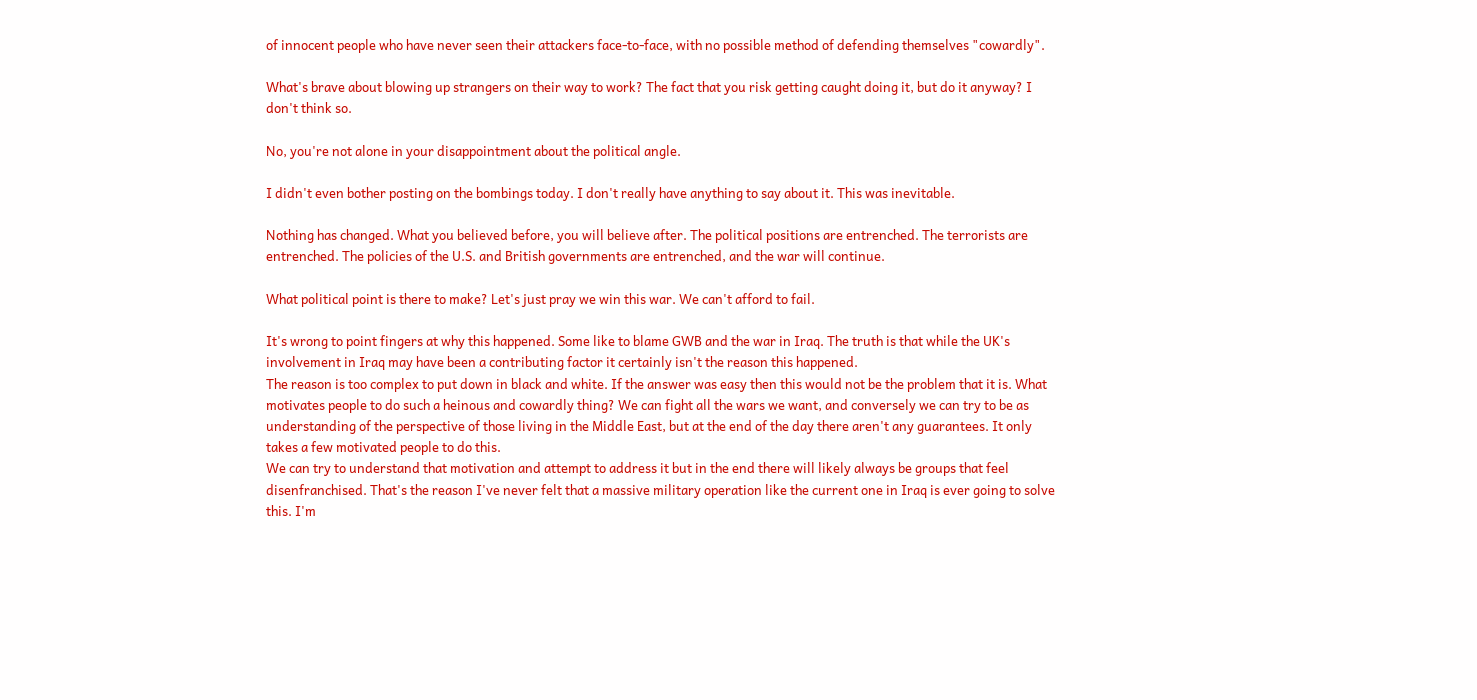of innocent people who have never seen their attackers face-to-face, with no possible method of defending themselves "cowardly".

What's brave about blowing up strangers on their way to work? The fact that you risk getting caught doing it, but do it anyway? I don't think so.

No, you're not alone in your disappointment about the political angle.

I didn't even bother posting on the bombings today. I don't really have anything to say about it. This was inevitable.

Nothing has changed. What you believed before, you will believe after. The political positions are entrenched. The terrorists are entrenched. The policies of the U.S. and British governments are entrenched, and the war will continue.

What political point is there to make? Let's just pray we win this war. We can't afford to fail.

It's wrong to point fingers at why this happened. Some like to blame GWB and the war in Iraq. The truth is that while the UK's involvement in Iraq may have been a contributing factor it certainly isn't the reason this happened.
The reason is too complex to put down in black and white. If the answer was easy then this would not be the problem that it is. What motivates people to do such a heinous and cowardly thing? We can fight all the wars we want, and conversely we can try to be as understanding of the perspective of those living in the Middle East, but at the end of the day there aren't any guarantees. It only takes a few motivated people to do this.
We can try to understand that motivation and attempt to address it but in the end there will likely always be groups that feel disenfranchised. That's the reason I've never felt that a massive military operation like the current one in Iraq is ever going to solve this. I'm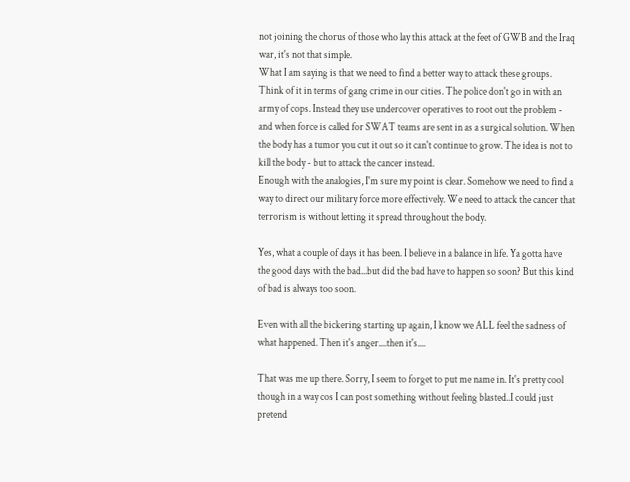not joining the chorus of those who lay this attack at the feet of GWB and the Iraq war, it's not that simple.
What I am saying is that we need to find a better way to attack these groups. Think of it in terms of gang crime in our cities. The police don't go in with an army of cops. Instead they use undercover operatives to root out the problem - and when force is called for SWAT teams are sent in as a surgical solution. When the body has a tumor you cut it out so it can't continue to grow. The idea is not to kill the body - but to attack the cancer instead.
Enough with the analogies, I'm sure my point is clear. Somehow we need to find a way to direct our military force more effectively. We need to attack the cancer that terrorism is without letting it spread throughout the body.

Yes, what a couple of days it has been. I believe in a balance in life. Ya gotta have the good days with the bad...but did the bad have to happen so soon? But this kind of bad is always too soon.

Even with all the bickering starting up again, I know we ALL feel the sadness of what happened. Then it's anger....then it's....

That was me up there. Sorry, I seem to forget to put me name in. It's pretty cool though in a way cos I can post something without feeling blasted..I could just pretend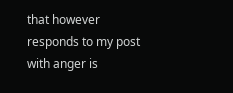that however responds to my post with anger is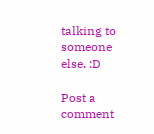talking to someone else. :D

Post a comment